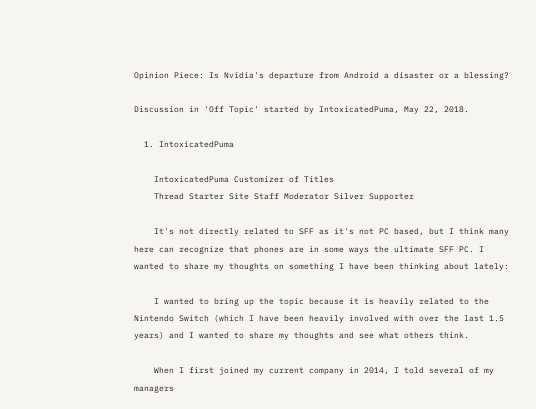Opinion Piece: Is Nvidia's departure from Android a disaster or a blessing?

Discussion in 'Off Topic' started by IntoxicatedPuma, May 22, 2018.

  1. IntoxicatedPuma

    IntoxicatedPuma Customizer of Titles
    Thread Starter Site Staff Moderator Silver Supporter

    It's not directly related to SFF as it's not PC based, but I think many here can recognize that phones are in some ways the ultimate SFF PC. I wanted to share my thoughts on something I have been thinking about lately:

    I wanted to bring up the topic because it is heavily related to the Nintendo Switch (which I have been heavily involved with over the last 1.5 years) and I wanted to share my thoughts and see what others think.

    When I first joined my current company in 2014, I told several of my managers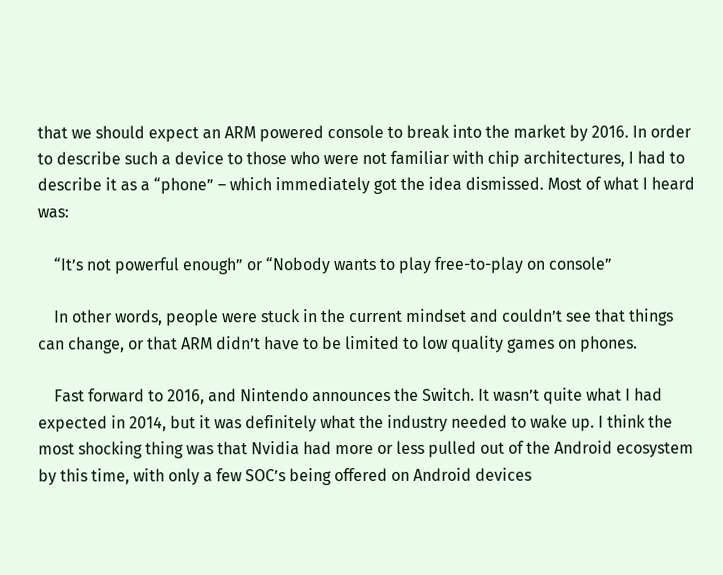that we should expect an ARM powered console to break into the market by 2016. In order to describe such a device to those who were not familiar with chip architectures, I had to describe it as a “phone” – which immediately got the idea dismissed. Most of what I heard was:

    “It’s not powerful enough” or “Nobody wants to play free-to-play on console”

    In other words, people were stuck in the current mindset and couldn’t see that things can change, or that ARM didn’t have to be limited to low quality games on phones.

    Fast forward to 2016, and Nintendo announces the Switch. It wasn’t quite what I had expected in 2014, but it was definitely what the industry needed to wake up. I think the most shocking thing was that Nvidia had more or less pulled out of the Android ecosystem by this time, with only a few SOC’s being offered on Android devices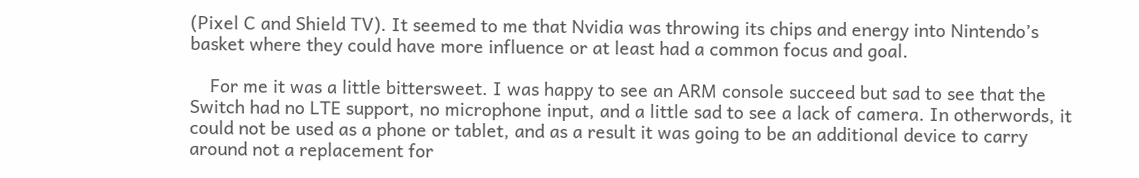(Pixel C and Shield TV). It seemed to me that Nvidia was throwing its chips and energy into Nintendo’s basket where they could have more influence or at least had a common focus and goal.

    For me it was a little bittersweet. I was happy to see an ARM console succeed but sad to see that the Switch had no LTE support, no microphone input, and a little sad to see a lack of camera. In otherwords, it could not be used as a phone or tablet, and as a result it was going to be an additional device to carry around not a replacement for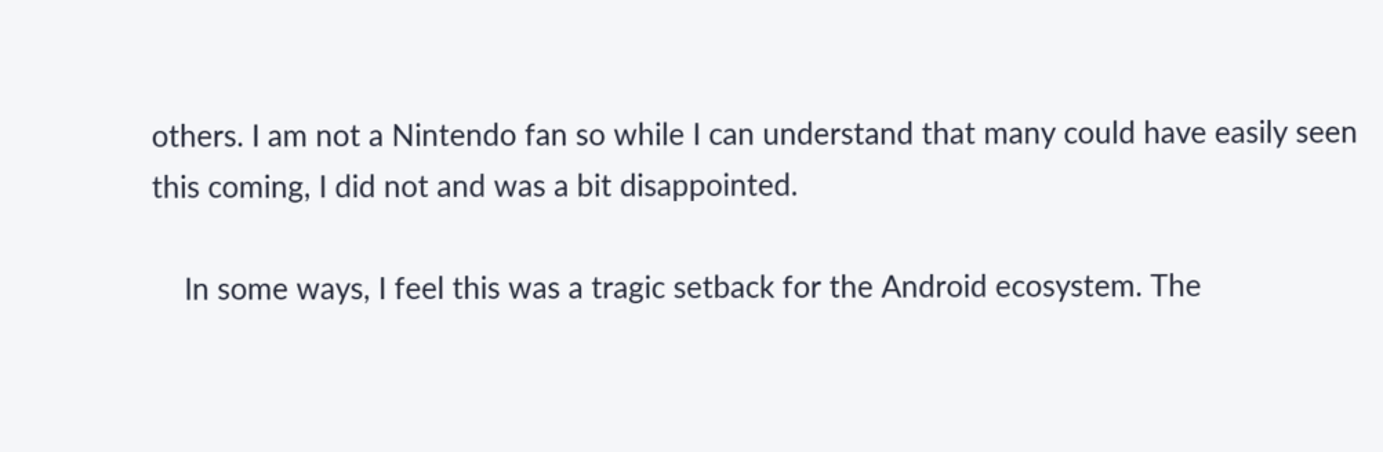others. I am not a Nintendo fan so while I can understand that many could have easily seen this coming, I did not and was a bit disappointed.

    In some ways, I feel this was a tragic setback for the Android ecosystem. The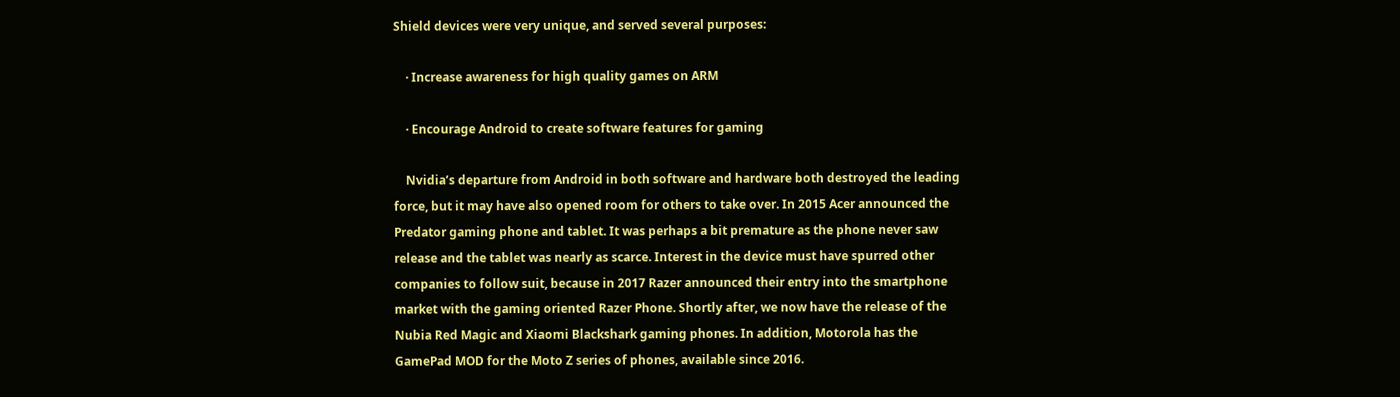Shield devices were very unique, and served several purposes:

    · Increase awareness for high quality games on ARM

    · Encourage Android to create software features for gaming

    Nvidia’s departure from Android in both software and hardware both destroyed the leading force, but it may have also opened room for others to take over. In 2015 Acer announced the Predator gaming phone and tablet. It was perhaps a bit premature as the phone never saw release and the tablet was nearly as scarce. Interest in the device must have spurred other companies to follow suit, because in 2017 Razer announced their entry into the smartphone market with the gaming oriented Razer Phone. Shortly after, we now have the release of the Nubia Red Magic and Xiaomi Blackshark gaming phones. In addition, Motorola has the GamePad MOD for the Moto Z series of phones, available since 2016.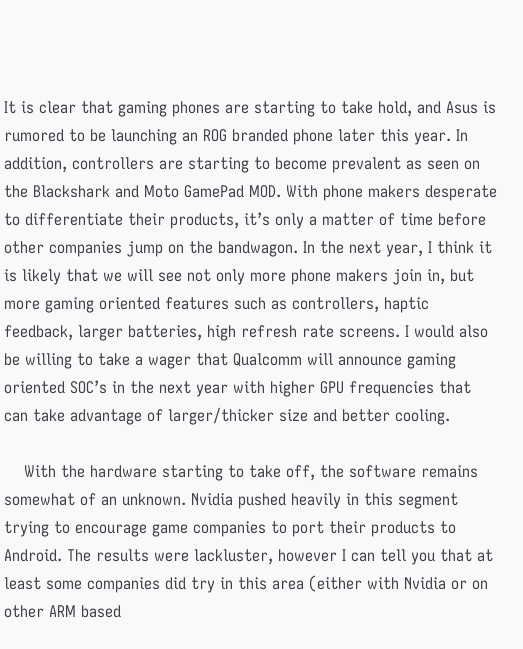It is clear that gaming phones are starting to take hold, and Asus is rumored to be launching an ROG branded phone later this year. In addition, controllers are starting to become prevalent as seen on the Blackshark and Moto GamePad MOD. With phone makers desperate to differentiate their products, it’s only a matter of time before other companies jump on the bandwagon. In the next year, I think it is likely that we will see not only more phone makers join in, but more gaming oriented features such as controllers, haptic feedback, larger batteries, high refresh rate screens. I would also be willing to take a wager that Qualcomm will announce gaming oriented SOC’s in the next year with higher GPU frequencies that can take advantage of larger/thicker size and better cooling.

    With the hardware starting to take off, the software remains somewhat of an unknown. Nvidia pushed heavily in this segment trying to encourage game companies to port their products to Android. The results were lackluster, however I can tell you that at least some companies did try in this area (either with Nvidia or on other ARM based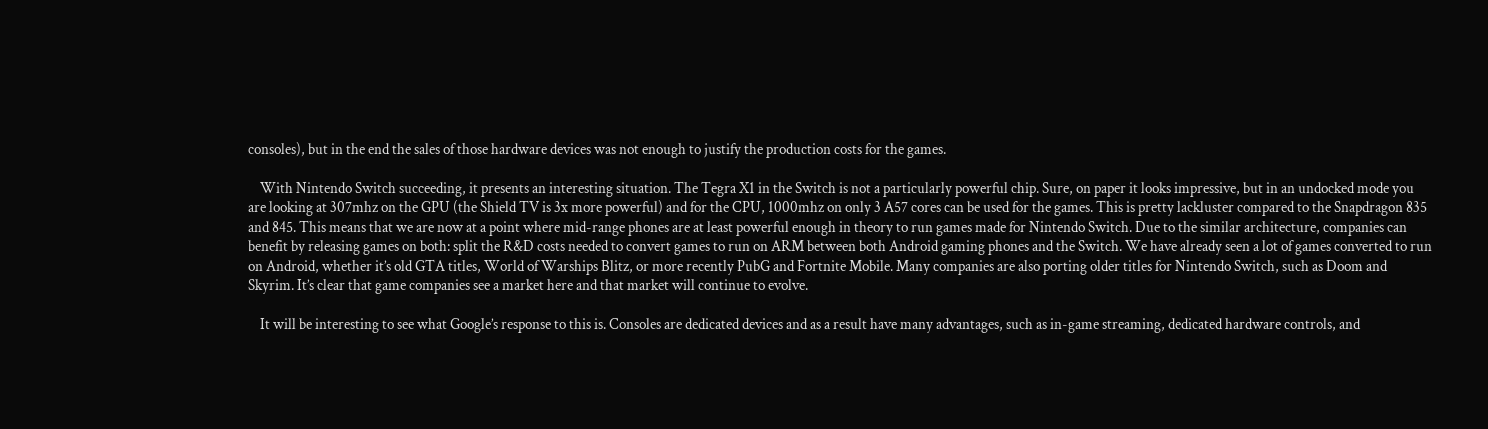consoles), but in the end the sales of those hardware devices was not enough to justify the production costs for the games.

    With Nintendo Switch succeeding, it presents an interesting situation. The Tegra X1 in the Switch is not a particularly powerful chip. Sure, on paper it looks impressive, but in an undocked mode you are looking at 307mhz on the GPU (the Shield TV is 3x more powerful) and for the CPU, 1000mhz on only 3 A57 cores can be used for the games. This is pretty lackluster compared to the Snapdragon 835 and 845. This means that we are now at a point where mid-range phones are at least powerful enough in theory to run games made for Nintendo Switch. Due to the similar architecture, companies can benefit by releasing games on both: split the R&D costs needed to convert games to run on ARM between both Android gaming phones and the Switch. We have already seen a lot of games converted to run on Android, whether it’s old GTA titles, World of Warships Blitz, or more recently PubG and Fortnite Mobile. Many companies are also porting older titles for Nintendo Switch, such as Doom and Skyrim. It’s clear that game companies see a market here and that market will continue to evolve.

    It will be interesting to see what Google’s response to this is. Consoles are dedicated devices and as a result have many advantages, such as in-game streaming, dedicated hardware controls, and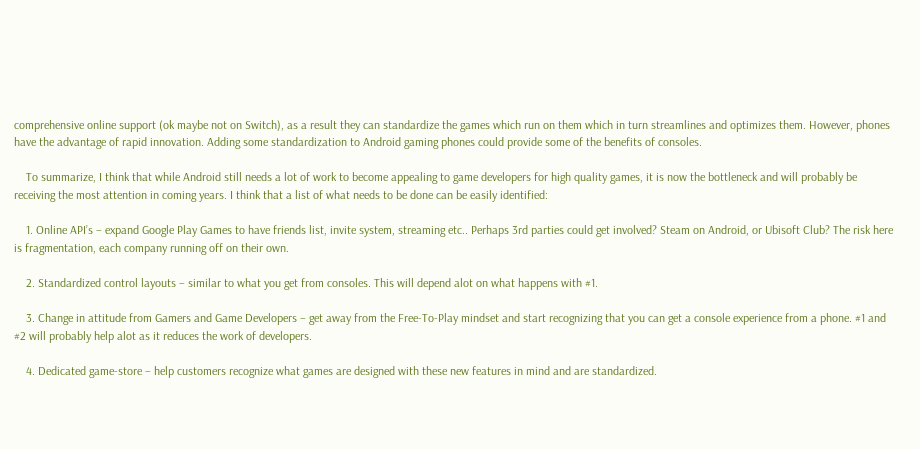comprehensive online support (ok maybe not on Switch), as a result they can standardize the games which run on them which in turn streamlines and optimizes them. However, phones have the advantage of rapid innovation. Adding some standardization to Android gaming phones could provide some of the benefits of consoles.

    To summarize, I think that while Android still needs a lot of work to become appealing to game developers for high quality games, it is now the bottleneck and will probably be receiving the most attention in coming years. I think that a list of what needs to be done can be easily identified:

    1. Online API’s – expand Google Play Games to have friends list, invite system, streaming etc.. Perhaps 3rd parties could get involved? Steam on Android, or Ubisoft Club? The risk here is fragmentation, each company running off on their own.

    2. Standardized control layouts – similar to what you get from consoles. This will depend alot on what happens with #1.

    3. Change in attitude from Gamers and Game Developers – get away from the Free-To-Play mindset and start recognizing that you can get a console experience from a phone. #1 and #2 will probably help alot as it reduces the work of developers.

    4. Dedicated game-store – help customers recognize what games are designed with these new features in mind and are standardized.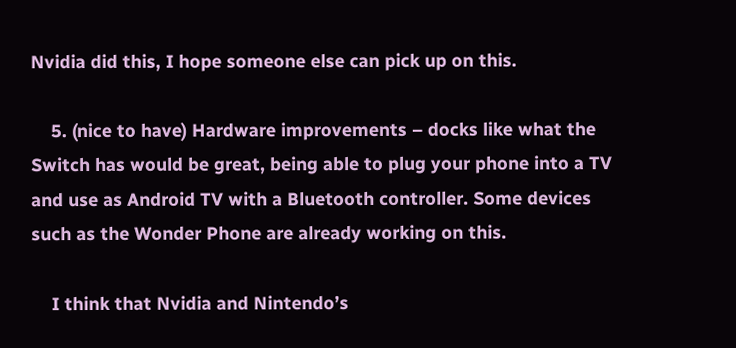Nvidia did this, I hope someone else can pick up on this.

    5. (nice to have) Hardware improvements – docks like what the Switch has would be great, being able to plug your phone into a TV and use as Android TV with a Bluetooth controller. Some devices such as the Wonder Phone are already working on this.

    I think that Nvidia and Nintendo’s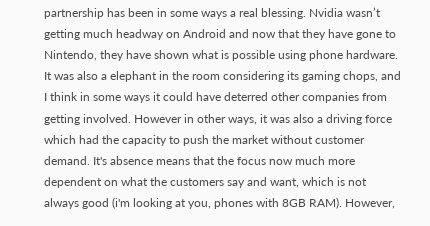partnership has been in some ways a real blessing. Nvidia wasn’t getting much headway on Android and now that they have gone to Nintendo, they have shown what is possible using phone hardware. It was also a elephant in the room considering its gaming chops, and I think in some ways it could have deterred other companies from getting involved. However in other ways, it was also a driving force which had the capacity to push the market without customer demand. It's absence means that the focus now much more dependent on what the customers say and want, which is not always good (i'm looking at you, phones with 8GB RAM). However,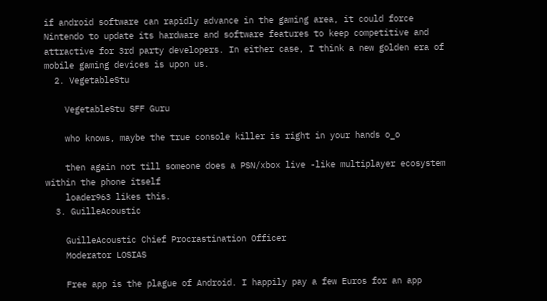if android software can rapidly advance in the gaming area, it could force Nintendo to update its hardware and software features to keep competitive and attractive for 3rd party developers. In either case, I think a new golden era of mobile gaming devices is upon us.
  2. VegetableStu

    VegetableStu SFF Guru

    who knows, maybe the true console killer is right in your hands o_o

    then again not till someone does a PSN/xbox live -like multiplayer ecosystem within the phone itself
    loader963 likes this.
  3. GuilleAcoustic

    GuilleAcoustic Chief Procrastination Officer
    Moderator LOSIAS

    Free app is the plague of Android. I happily pay a few Euros for an app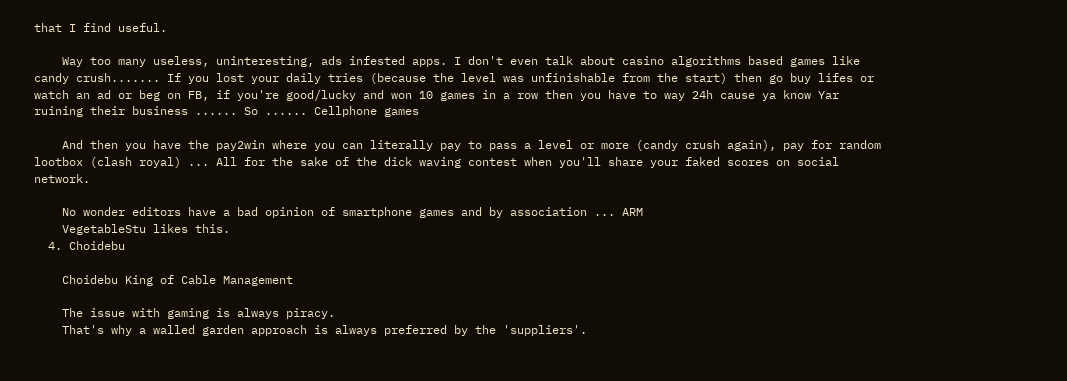that I find useful.

    Way too many useless, uninteresting, ads infested apps. I don't even talk about casino algorithms based games like candy crush....... If you lost your daily tries (because the level was unfinishable from the start) then go buy lifes or watch an ad or beg on FB, if you're good/lucky and won 10 games in a row then you have to way 24h cause ya know Yar ruining their business ...... So ...... Cellphone games

    And then you have the pay2win where you can literally pay to pass a level or more (candy crush again), pay for random lootbox (clash royal) ... All for the sake of the dick waving contest when you'll share your faked scores on social network.

    No wonder editors have a bad opinion of smartphone games and by association ... ARM
    VegetableStu likes this.
  4. Choidebu

    Choidebu King of Cable Management

    The issue with gaming is always piracy.
    That's why a walled garden approach is always preferred by the 'suppliers'.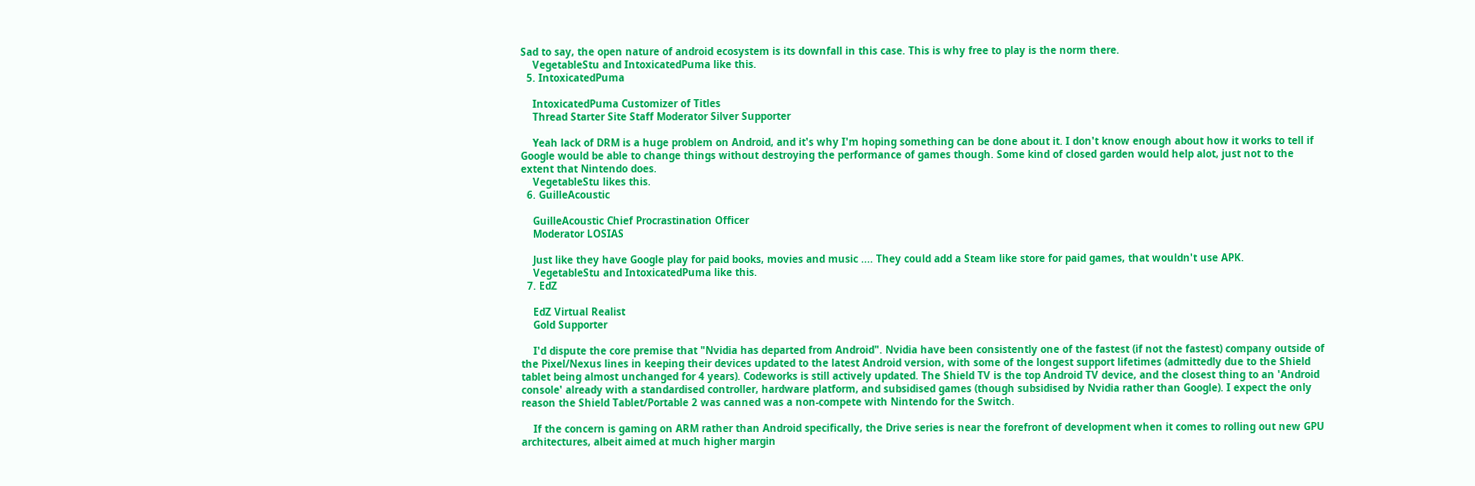Sad to say, the open nature of android ecosystem is its downfall in this case. This is why free to play is the norm there.
    VegetableStu and IntoxicatedPuma like this.
  5. IntoxicatedPuma

    IntoxicatedPuma Customizer of Titles
    Thread Starter Site Staff Moderator Silver Supporter

    Yeah lack of DRM is a huge problem on Android, and it's why I'm hoping something can be done about it. I don't know enough about how it works to tell if Google would be able to change things without destroying the performance of games though. Some kind of closed garden would help alot, just not to the extent that Nintendo does.
    VegetableStu likes this.
  6. GuilleAcoustic

    GuilleAcoustic Chief Procrastination Officer
    Moderator LOSIAS

    Just like they have Google play for paid books, movies and music .... They could add a Steam like store for paid games, that wouldn't use APK.
    VegetableStu and IntoxicatedPuma like this.
  7. EdZ

    EdZ Virtual Realist
    Gold Supporter

    I'd dispute the core premise that "Nvidia has departed from Android". Nvidia have been consistently one of the fastest (if not the fastest) company outside of the Pixel/Nexus lines in keeping their devices updated to the latest Android version, with some of the longest support lifetimes (admittedly due to the Shield tablet being almost unchanged for 4 years). Codeworks is still actively updated. The Shield TV is the top Android TV device, and the closest thing to an 'Android console' already with a standardised controller, hardware platform, and subsidised games (though subsidised by Nvidia rather than Google). I expect the only reason the Shield Tablet/Portable 2 was canned was a non-compete with Nintendo for the Switch.

    If the concern is gaming on ARM rather than Android specifically, the Drive series is near the forefront of development when it comes to rolling out new GPU architectures, albeit aimed at much higher margin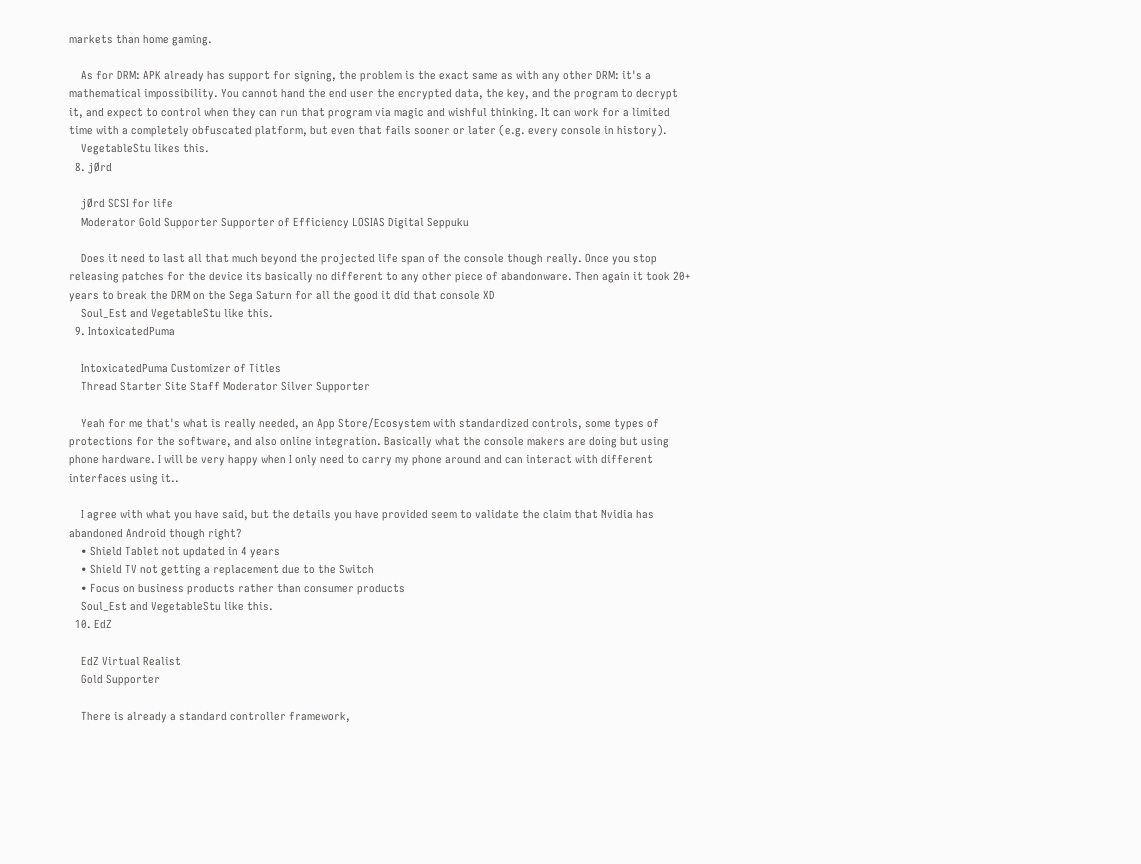markets than home gaming.

    As for DRM: APK already has support for signing, the problem is the exact same as with any other DRM: it's a mathematical impossibility. You cannot hand the end user the encrypted data, the key, and the program to decrypt it, and expect to control when they can run that program via magic and wishful thinking. It can work for a limited time with a completely obfuscated platform, but even that fails sooner or later (e.g. every console in history).
    VegetableStu likes this.
  8. jØrd

    jØrd SCSI for life
    Moderator Gold Supporter Supporter of Efficiency LOSIAS Digital Seppuku

    Does it need to last all that much beyond the projected life span of the console though really. Once you stop releasing patches for the device its basically no different to any other piece of abandonware. Then again it took 20+ years to break the DRM on the Sega Saturn for all the good it did that console XD
    Soul_Est and VegetableStu like this.
  9. IntoxicatedPuma

    IntoxicatedPuma Customizer of Titles
    Thread Starter Site Staff Moderator Silver Supporter

    Yeah for me that's what is really needed, an App Store/Ecosystem with standardized controls, some types of protections for the software, and also online integration. Basically what the console makers are doing but using phone hardware. I will be very happy when I only need to carry my phone around and can interact with different interfaces using it..

    I agree with what you have said, but the details you have provided seem to validate the claim that Nvidia has abandoned Android though right?
    • Shield Tablet not updated in 4 years
    • Shield TV not getting a replacement due to the Switch
    • Focus on business products rather than consumer products
    Soul_Est and VegetableStu like this.
  10. EdZ

    EdZ Virtual Realist
    Gold Supporter

    There is already a standard controller framework,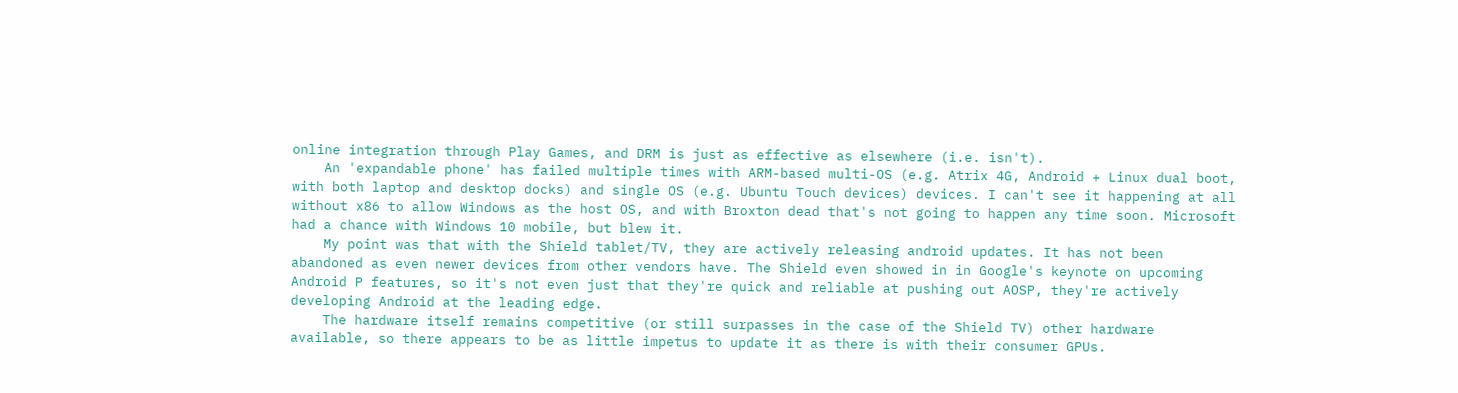online integration through Play Games, and DRM is just as effective as elsewhere (i.e. isn't).
    An 'expandable phone' has failed multiple times with ARM-based multi-OS (e.g. Atrix 4G, Android + Linux dual boot, with both laptop and desktop docks) and single OS (e.g. Ubuntu Touch devices) devices. I can't see it happening at all without x86 to allow Windows as the host OS, and with Broxton dead that's not going to happen any time soon. Microsoft had a chance with Windows 10 mobile, but blew it.
    My point was that with the Shield tablet/TV, they are actively releasing android updates. It has not been abandoned as even newer devices from other vendors have. The Shield even showed in in Google's keynote on upcoming Android P features, so it's not even just that they're quick and reliable at pushing out AOSP, they're actively developing Android at the leading edge.
    The hardware itself remains competitive (or still surpasses in the case of the Shield TV) other hardware available, so there appears to be as little impetus to update it as there is with their consumer GPUs.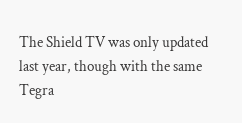The Shield TV was only updated last year, though with the same Tegra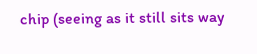chip (seeing as it still sits way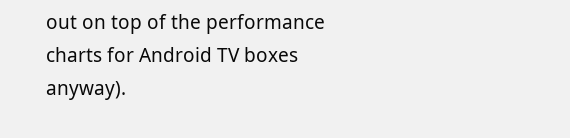out on top of the performance charts for Android TV boxes anyway).